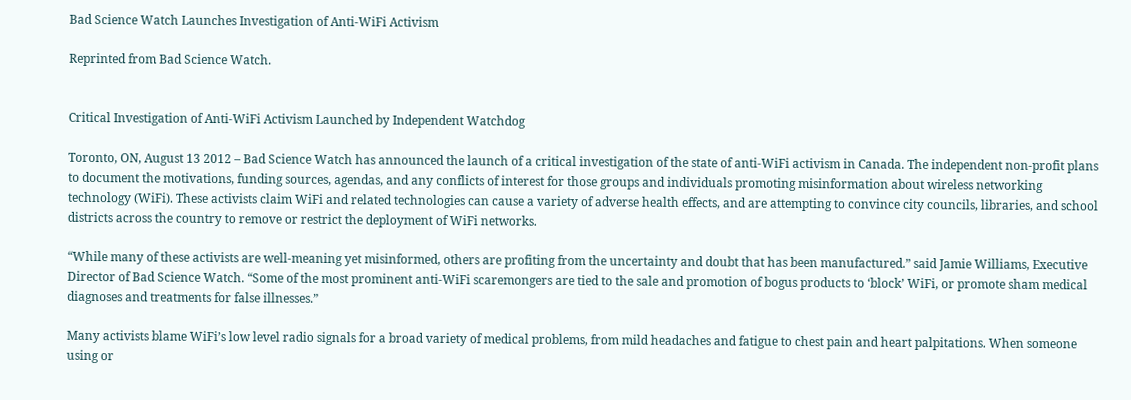Bad Science Watch Launches Investigation of Anti-WiFi Activism

Reprinted from Bad Science Watch.


Critical Investigation of Anti-WiFi Activism Launched by Independent Watchdog

Toronto, ON, August 13 2012 – Bad Science Watch has announced the launch of a critical investigation of the state of anti-WiFi activism in Canada. The independent non-profit plans to document the motivations, funding sources, agendas, and any conflicts of interest for those groups and individuals promoting misinformation about wireless networking technology (WiFi). These activists claim WiFi and related technologies can cause a variety of adverse health effects, and are attempting to convince city councils, libraries, and school districts across the country to remove or restrict the deployment of WiFi networks.

“While many of these activists are well-meaning yet misinformed, others are profiting from the uncertainty and doubt that has been manufactured.” said Jamie Williams, Executive Director of Bad Science Watch. “Some of the most prominent anti-WiFi scaremongers are tied to the sale and promotion of bogus products to ‘block’ WiFi, or promote sham medical diagnoses and treatments for false illnesses.”

Many activists blame WiFi’s low level radio signals for a broad variety of medical problems, from mild headaches and fatigue to chest pain and heart palpitations. When someone using or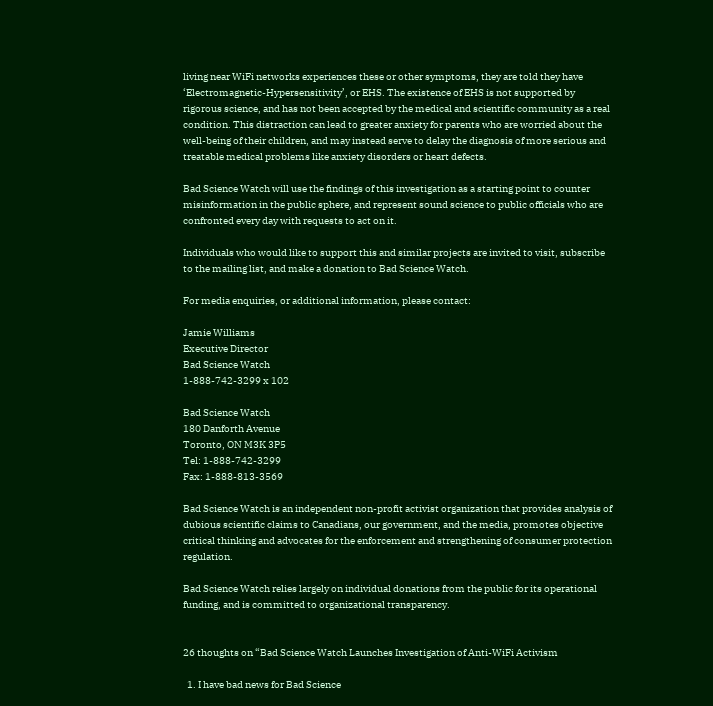living near WiFi networks experiences these or other symptoms, they are told they have ‘Electromagnetic-Hypersensitivity’, or EHS. The existence of EHS is not supported by rigorous science, and has not been accepted by the medical and scientific community as a real condition. This distraction can lead to greater anxiety for parents who are worried about the well-being of their children, and may instead serve to delay the diagnosis of more serious and treatable medical problems like anxiety disorders or heart defects.

Bad Science Watch will use the findings of this investigation as a starting point to counter misinformation in the public sphere, and represent sound science to public officials who are confronted every day with requests to act on it.

Individuals who would like to support this and similar projects are invited to visit, subscribe to the mailing list, and make a donation to Bad Science Watch.

For media enquiries, or additional information, please contact:

Jamie Williams
Executive Director
Bad Science Watch
1-888-742-3299 x 102

Bad Science Watch
180 Danforth Avenue
Toronto, ON M3K 3P5
Tel: 1-888-742-3299
Fax: 1-888-813-3569

Bad Science Watch is an independent non-profit activist organization that provides analysis of dubious scientific claims to Canadians, our government, and the media, promotes objective critical thinking and advocates for the enforcement and strengthening of consumer protection regulation.

Bad Science Watch relies largely on individual donations from the public for its operational funding, and is committed to organizational transparency.


26 thoughts on “Bad Science Watch Launches Investigation of Anti-WiFi Activism

  1. I have bad news for Bad Science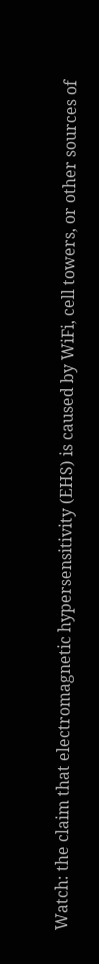Watch: the claim that electromagnetic hypersensitivity (EHS) is caused by WiFi, cell towers, or other sources of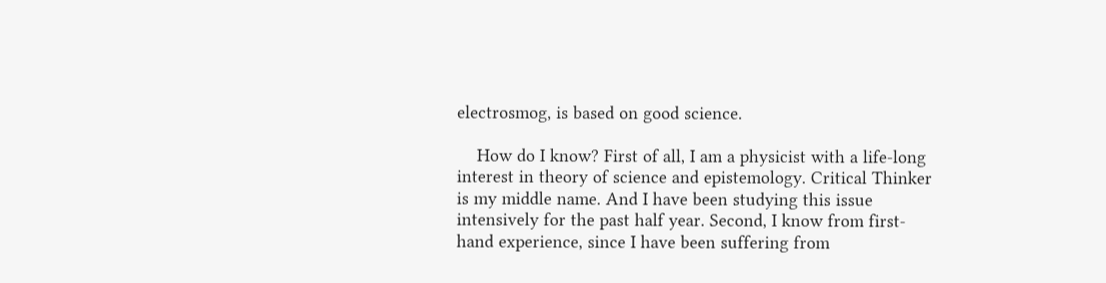electrosmog, is based on good science.

    How do I know? First of all, I am a physicist with a life-long interest in theory of science and epistemology. Critical Thinker is my middle name. And I have been studying this issue intensively for the past half year. Second, I know from first-hand experience, since I have been suffering from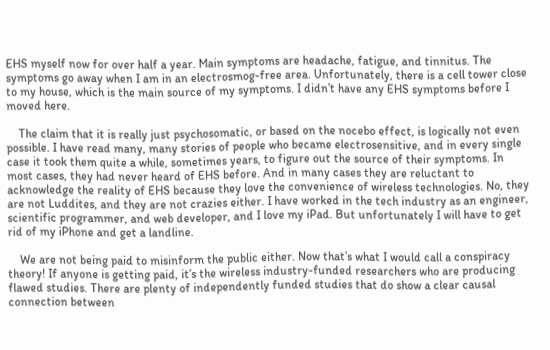EHS myself now for over half a year. Main symptoms are headache, fatigue, and tinnitus. The symptoms go away when I am in an electrosmog-free area. Unfortunately, there is a cell tower close to my house, which is the main source of my symptoms. I didn’t have any EHS symptoms before I moved here.

    The claim that it is really just psychosomatic, or based on the nocebo effect, is logically not even possible. I have read many, many stories of people who became electrosensitive, and in every single case it took them quite a while, sometimes years, to figure out the source of their symptoms. In most cases, they had never heard of EHS before. And in many cases they are reluctant to acknowledge the reality of EHS because they love the convenience of wireless technologies. No, they are not Luddites, and they are not crazies either. I have worked in the tech industry as an engineer, scientific programmer, and web developer, and I love my iPad. But unfortunately I will have to get rid of my iPhone and get a landline.

    We are not being paid to misinform the public either. Now that’s what I would call a conspiracy theory! If anyone is getting paid, it’s the wireless industry-funded researchers who are producing flawed studies. There are plenty of independently funded studies that do show a clear causal connection between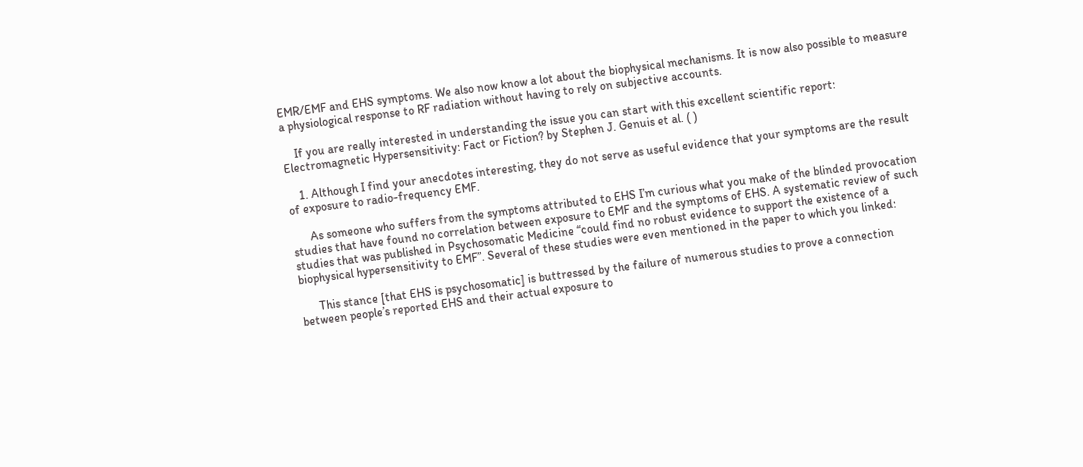EMR/EMF and EHS symptoms. We also now know a lot about the biophysical mechanisms. It is now also possible to measure a physiological response to RF radiation without having to rely on subjective accounts.

    If you are really interested in understanding the issue you can start with this excellent scientific report: Electromagnetic Hypersensitivity: Fact or Fiction? by Stephen J. Genuis et al. ( )

    1. Although I find your anecdotes interesting, they do not serve as useful evidence that your symptoms are the result of exposure to radio-frequency EMF.

      As someone who suffers from the symptoms attributed to EHS I’m curious what you make of the blinded provocation studies that have found no correlation between exposure to EMF and the symptoms of EHS. A systematic review of such studies that was published in Psychosomatic Medicine “could find no robust evidence to support the existence of a biophysical hypersensitivity to EMF”. Several of these studies were even mentioned in the paper to which you linked:

      This stance [that EHS is psychosomatic] is buttressed by the failure of numerous studies to prove a connection between people’s reported EHS and their actual exposure to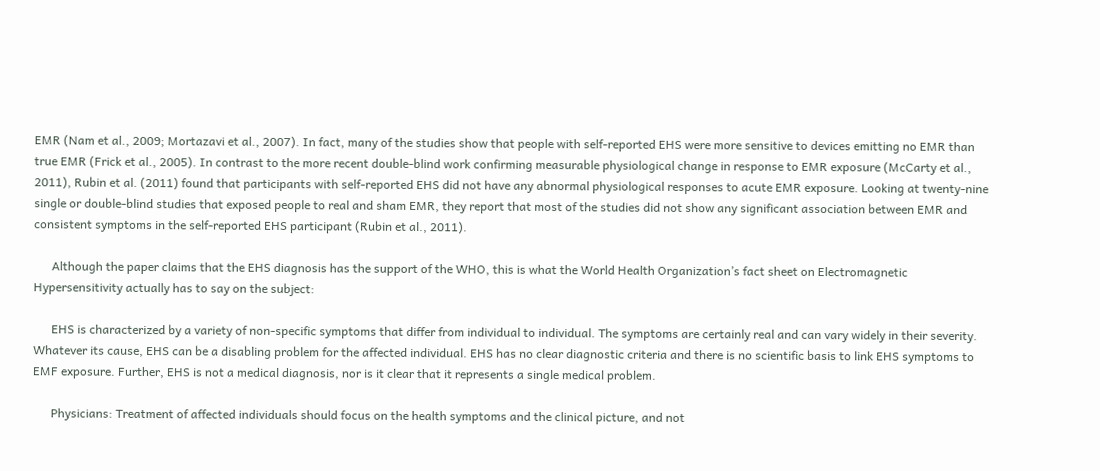EMR (Nam et al., 2009; Mortazavi et al., 2007). In fact, many of the studies show that people with self-reported EHS were more sensitive to devices emitting no EMR than true EMR (Frick et al., 2005). In contrast to the more recent double-blind work confirming measurable physiological change in response to EMR exposure (McCarty et al., 2011), Rubin et al. (2011) found that participants with self-reported EHS did not have any abnormal physiological responses to acute EMR exposure. Looking at twenty-nine single or double-blind studies that exposed people to real and sham EMR, they report that most of the studies did not show any significant association between EMR and consistent symptoms in the self-reported EHS participant (Rubin et al., 2011).

      Although the paper claims that the EHS diagnosis has the support of the WHO, this is what the World Health Organization’s fact sheet on Electromagnetic Hypersensitivity actually has to say on the subject:

      EHS is characterized by a variety of non-specific symptoms that differ from individual to individual. The symptoms are certainly real and can vary widely in their severity. Whatever its cause, EHS can be a disabling problem for the affected individual. EHS has no clear diagnostic criteria and there is no scientific basis to link EHS symptoms to EMF exposure. Further, EHS is not a medical diagnosis, nor is it clear that it represents a single medical problem.

      Physicians: Treatment of affected individuals should focus on the health symptoms and the clinical picture, and not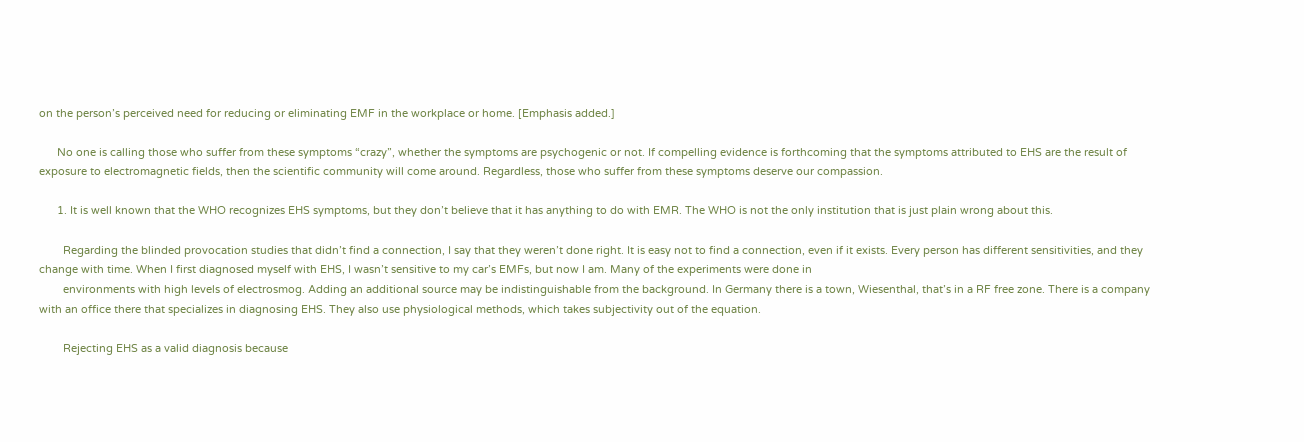on the person’s perceived need for reducing or eliminating EMF in the workplace or home. [Emphasis added.]

      No one is calling those who suffer from these symptoms “crazy”, whether the symptoms are psychogenic or not. If compelling evidence is forthcoming that the symptoms attributed to EHS are the result of exposure to electromagnetic fields, then the scientific community will come around. Regardless, those who suffer from these symptoms deserve our compassion.

      1. It is well known that the WHO recognizes EHS symptoms, but they don’t believe that it has anything to do with EMR. The WHO is not the only institution that is just plain wrong about this.

        Regarding the blinded provocation studies that didn’t find a connection, I say that they weren’t done right. It is easy not to find a connection, even if it exists. Every person has different sensitivities, and they change with time. When I first diagnosed myself with EHS, I wasn’t sensitive to my car’s EMFs, but now I am. Many of the experiments were done in
        environments with high levels of electrosmog. Adding an additional source may be indistinguishable from the background. In Germany there is a town, Wiesenthal, that’s in a RF free zone. There is a company with an office there that specializes in diagnosing EHS. They also use physiological methods, which takes subjectivity out of the equation.

        Rejecting EHS as a valid diagnosis because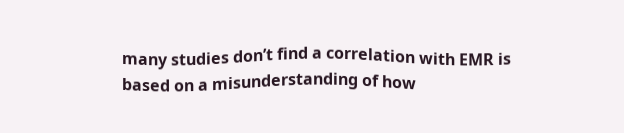many studies don’t find a correlation with EMR is based on a misunderstanding of how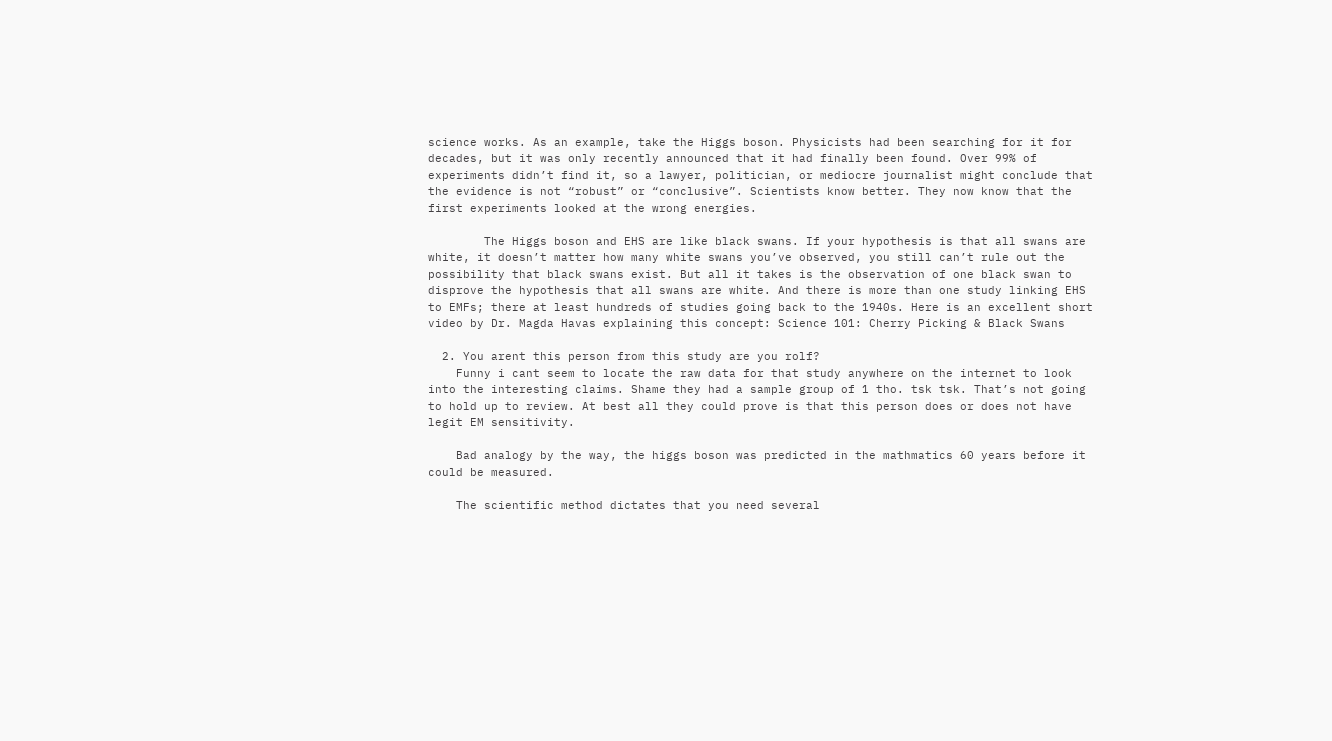science works. As an example, take the Higgs boson. Physicists had been searching for it for decades, but it was only recently announced that it had finally been found. Over 99% of experiments didn’t find it, so a lawyer, politician, or mediocre journalist might conclude that the evidence is not “robust” or “conclusive”. Scientists know better. They now know that the first experiments looked at the wrong energies.

        The Higgs boson and EHS are like black swans. If your hypothesis is that all swans are white, it doesn’t matter how many white swans you’ve observed, you still can’t rule out the possibility that black swans exist. But all it takes is the observation of one black swan to disprove the hypothesis that all swans are white. And there is more than one study linking EHS to EMFs; there at least hundreds of studies going back to the 1940s. Here is an excellent short video by Dr. Magda Havas explaining this concept: Science 101: Cherry Picking & Black Swans

  2. You arent this person from this study are you rolf?
    Funny i cant seem to locate the raw data for that study anywhere on the internet to look into the interesting claims. Shame they had a sample group of 1 tho. tsk tsk. That’s not going to hold up to review. At best all they could prove is that this person does or does not have legit EM sensitivity.

    Bad analogy by the way, the higgs boson was predicted in the mathmatics 60 years before it could be measured.

    The scientific method dictates that you need several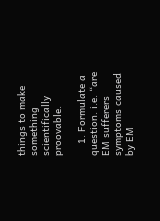things to make something scientifically proovable.

    1. Formulate a question. i.e. “are EM sufferers symptoms caused by EM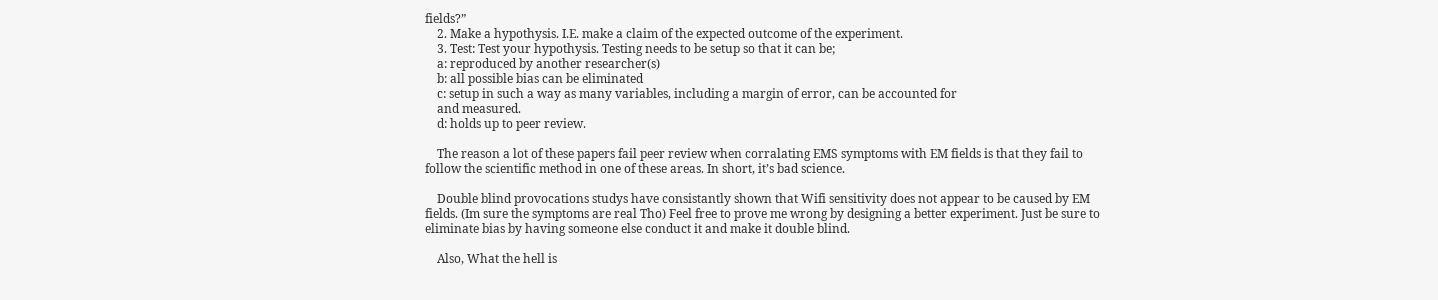fields?”
    2. Make a hypothysis. I.E. make a claim of the expected outcome of the experiment.
    3. Test: Test your hypothysis. Testing needs to be setup so that it can be;
    a: reproduced by another researcher(s)
    b: all possible bias can be eliminated
    c: setup in such a way as many variables, including a margin of error, can be accounted for
    and measured.
    d: holds up to peer review.

    The reason a lot of these papers fail peer review when corralating EMS symptoms with EM fields is that they fail to follow the scientific method in one of these areas. In short, it’s bad science.

    Double blind provocations studys have consistantly shown that Wifi sensitivity does not appear to be caused by EM fields. (Im sure the symptoms are real Tho) Feel free to prove me wrong by designing a better experiment. Just be sure to eliminate bias by having someone else conduct it and make it double blind.

    Also, What the hell is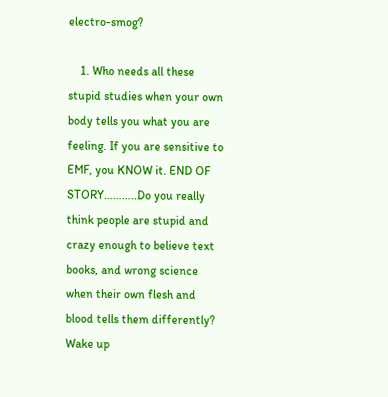electro-smog?

    1. Who needs all these stupid studies when your own body tells you what you are feeling. If you are sensitive to EMF, you KNOW it. END OF STORY………..Do you really think people are stupid and crazy enough to believe text books, and wrong science when their own flesh and blood tells them differently? Wake up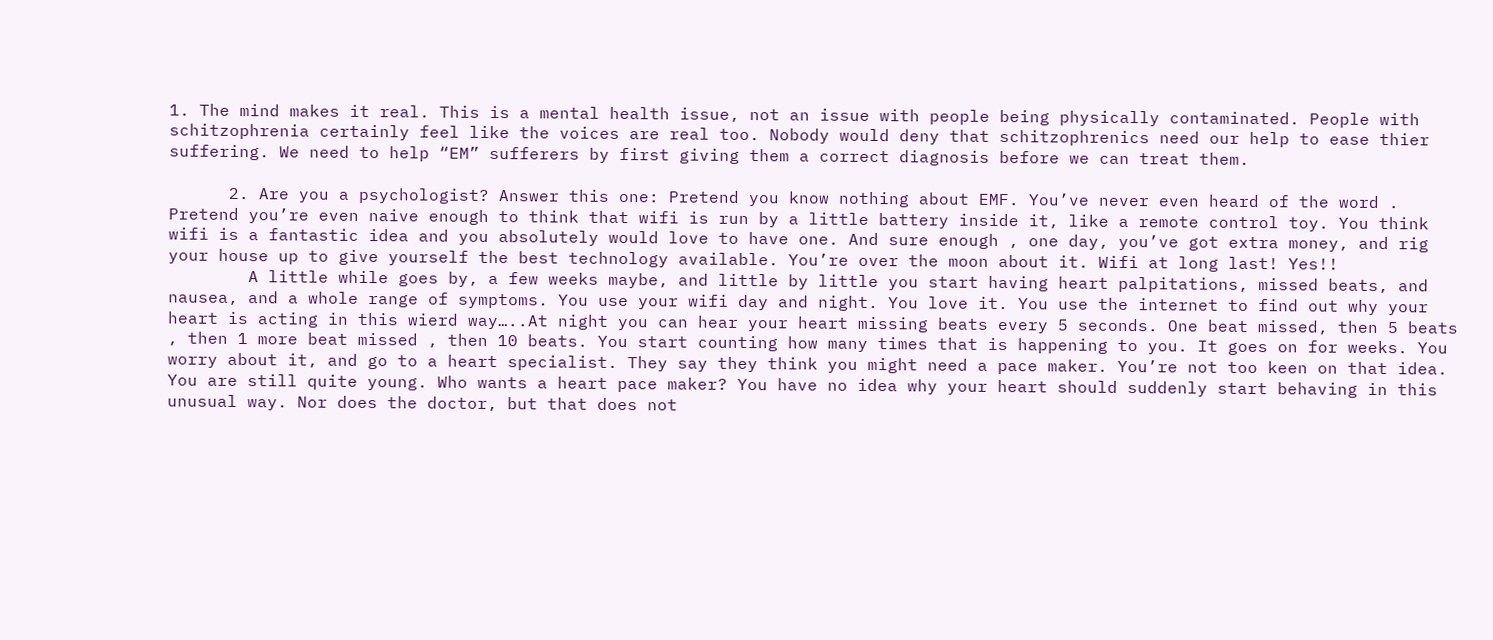1. The mind makes it real. This is a mental health issue, not an issue with people being physically contaminated. People with schitzophrenia certainly feel like the voices are real too. Nobody would deny that schitzophrenics need our help to ease thier suffering. We need to help “EM” sufferers by first giving them a correct diagnosis before we can treat them.

      2. Are you a psychologist? Answer this one: Pretend you know nothing about EMF. You’ve never even heard of the word . Pretend you’re even naive enough to think that wifi is run by a little battery inside it, like a remote control toy. You think wifi is a fantastic idea and you absolutely would love to have one. And sure enough , one day, you’ve got extra money, and rig your house up to give yourself the best technology available. You’re over the moon about it. Wifi at long last! Yes!!
        A little while goes by, a few weeks maybe, and little by little you start having heart palpitations, missed beats, and nausea, and a whole range of symptoms. You use your wifi day and night. You love it. You use the internet to find out why your heart is acting in this wierd way…..At night you can hear your heart missing beats every 5 seconds. One beat missed, then 5 beats , then 1 more beat missed , then 10 beats. You start counting how many times that is happening to you. It goes on for weeks. You worry about it, and go to a heart specialist. They say they think you might need a pace maker. You’re not too keen on that idea. You are still quite young. Who wants a heart pace maker? You have no idea why your heart should suddenly start behaving in this unusual way. Nor does the doctor, but that does not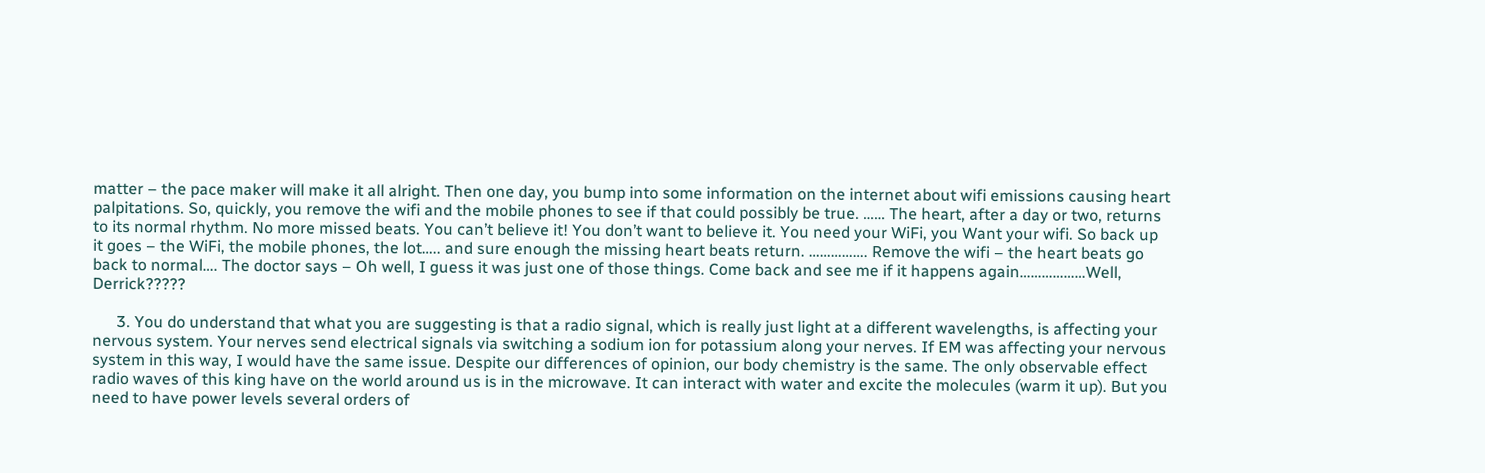matter – the pace maker will make it all alright. Then one day, you bump into some information on the internet about wifi emissions causing heart palpitations. So, quickly, you remove the wifi and the mobile phones to see if that could possibly be true. …… The heart, after a day or two, returns to its normal rhythm. No more missed beats. You can’t believe it! You don’t want to believe it. You need your WiFi, you Want your wifi. So back up it goes – the WiFi, the mobile phones, the lot….. and sure enough the missing heart beats return. ……………. Remove the wifi – the heart beats go back to normal…. The doctor says – Oh well, I guess it was just one of those things. Come back and see me if it happens again………………Well, Derrick?????

      3. You do understand that what you are suggesting is that a radio signal, which is really just light at a different wavelengths, is affecting your nervous system. Your nerves send electrical signals via switching a sodium ion for potassium along your nerves. If EM was affecting your nervous system in this way, I would have the same issue. Despite our differences of opinion, our body chemistry is the same. The only observable effect radio waves of this king have on the world around us is in the microwave. It can interact with water and excite the molecules (warm it up). But you need to have power levels several orders of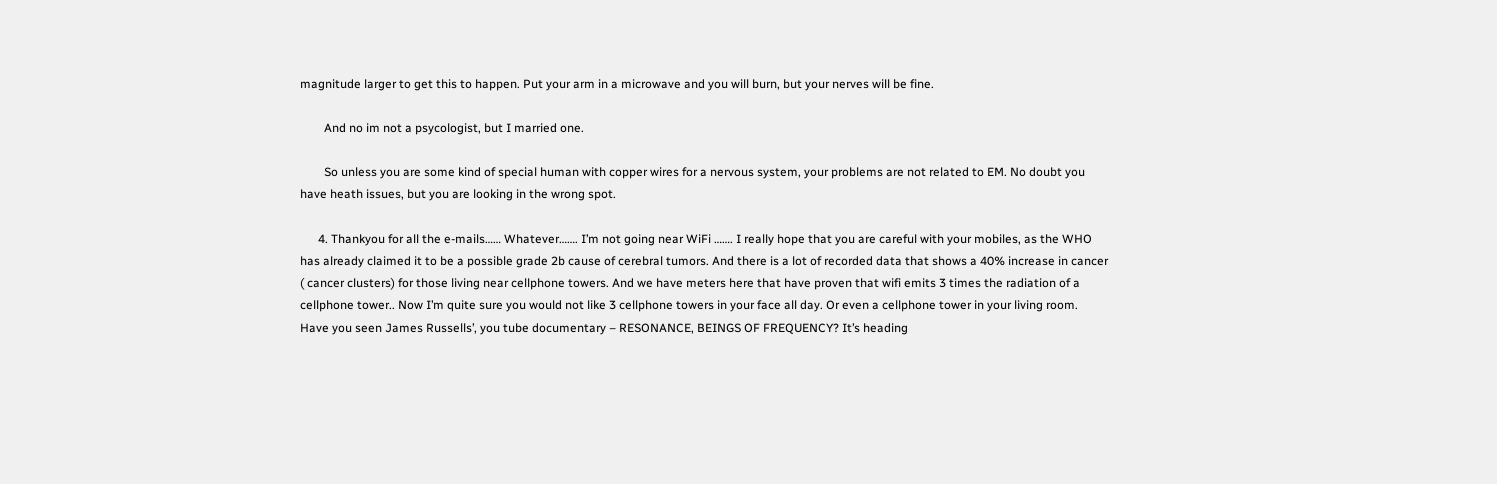magnitude larger to get this to happen. Put your arm in a microwave and you will burn, but your nerves will be fine.

        And no im not a psycologist, but I married one.

        So unless you are some kind of special human with copper wires for a nervous system, your problems are not related to EM. No doubt you have heath issues, but you are looking in the wrong spot.

      4. Thankyou for all the e-mails…… Whatever……. I’m not going near WiFi ……. I really hope that you are careful with your mobiles, as the WHO has already claimed it to be a possible grade 2b cause of cerebral tumors. And there is a lot of recorded data that shows a 40% increase in cancer ( cancer clusters) for those living near cellphone towers. And we have meters here that have proven that wifi emits 3 times the radiation of a cellphone tower.. Now I’m quite sure you would not like 3 cellphone towers in your face all day. Or even a cellphone tower in your living room. Have you seen James Russells’, you tube documentary – RESONANCE, BEINGS OF FREQUENCY? It’s heading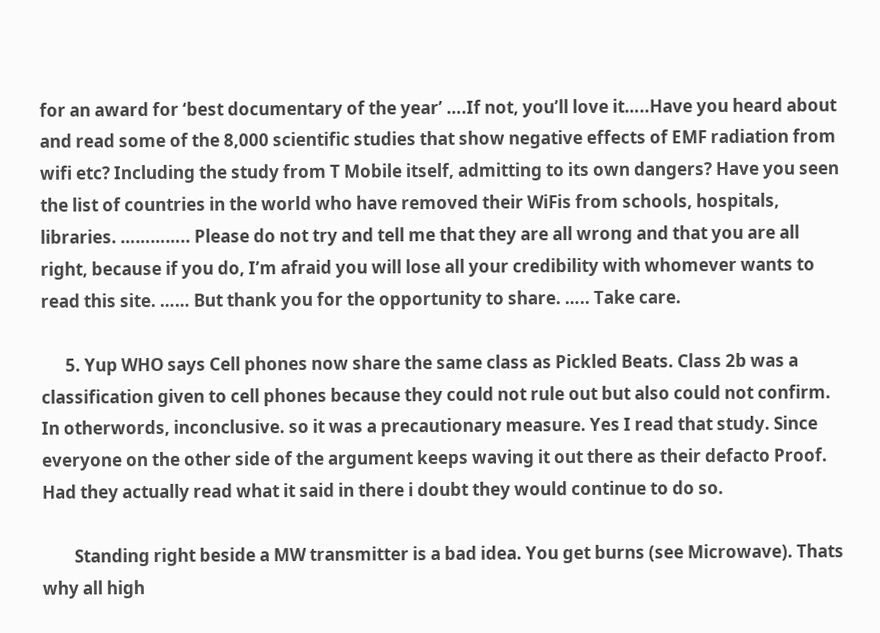for an award for ‘best documentary of the year’ ….If not, you’ll love it…..Have you heard about and read some of the 8,000 scientific studies that show negative effects of EMF radiation from wifi etc? Including the study from T Mobile itself, admitting to its own dangers? Have you seen the list of countries in the world who have removed their WiFis from schools, hospitals, libraries. ………….. Please do not try and tell me that they are all wrong and that you are all right, because if you do, I’m afraid you will lose all your credibility with whomever wants to read this site. …… But thank you for the opportunity to share. ….. Take care.

      5. Yup WHO says Cell phones now share the same class as Pickled Beats. Class 2b was a classification given to cell phones because they could not rule out but also could not confirm. In otherwords, inconclusive. so it was a precautionary measure. Yes I read that study. Since everyone on the other side of the argument keeps waving it out there as their defacto Proof. Had they actually read what it said in there i doubt they would continue to do so.

        Standing right beside a MW transmitter is a bad idea. You get burns (see Microwave). Thats why all high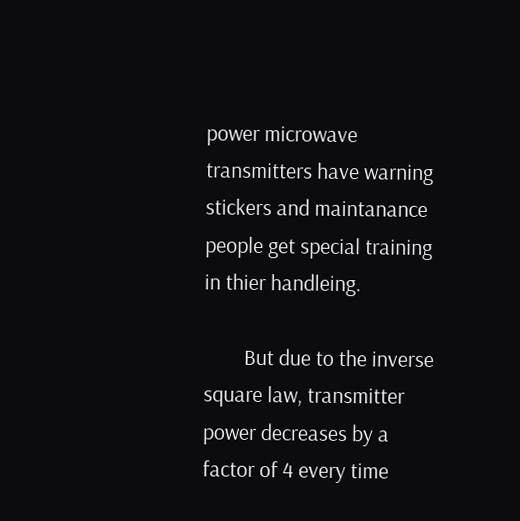power microwave transmitters have warning stickers and maintanance people get special training in thier handleing.

        But due to the inverse square law, transmitter power decreases by a factor of 4 every time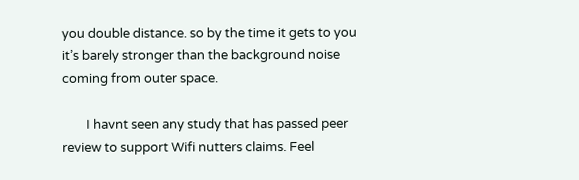you double distance. so by the time it gets to you it’s barely stronger than the background noise coming from outer space.

        I havnt seen any study that has passed peer review to support Wifi nutters claims. Feel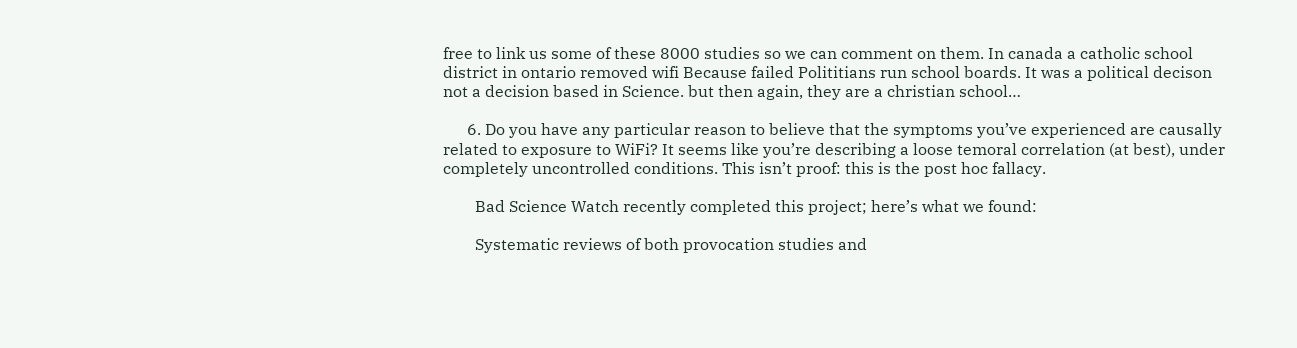free to link us some of these 8000 studies so we can comment on them. In canada a catholic school district in ontario removed wifi Because failed Polititians run school boards. It was a political decison not a decision based in Science. but then again, they are a christian school…

      6. Do you have any particular reason to believe that the symptoms you’ve experienced are causally related to exposure to WiFi? It seems like you’re describing a loose temoral correlation (at best), under completely uncontrolled conditions. This isn’t proof: this is the post hoc fallacy.

        Bad Science Watch recently completed this project; here’s what we found:

        Systematic reviews of both provocation studies and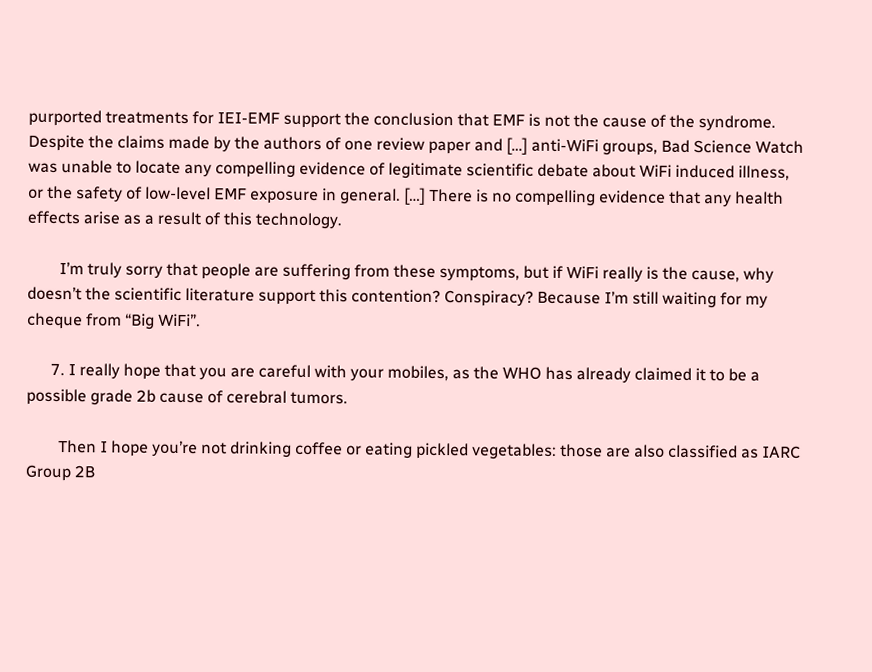purported treatments for IEI-EMF support the conclusion that EMF is not the cause of the syndrome. Despite the claims made by the authors of one review paper and […] anti-WiFi groups, Bad Science Watch was unable to locate any compelling evidence of legitimate scientific debate about WiFi induced illness, or the safety of low-level EMF exposure in general. […] There is no compelling evidence that any health effects arise as a result of this technology.

        I’m truly sorry that people are suffering from these symptoms, but if WiFi really is the cause, why doesn’t the scientific literature support this contention? Conspiracy? Because I’m still waiting for my cheque from “Big WiFi”.

      7. I really hope that you are careful with your mobiles, as the WHO has already claimed it to be a possible grade 2b cause of cerebral tumors.

        Then I hope you’re not drinking coffee or eating pickled vegetables: those are also classified as IARC Group 2B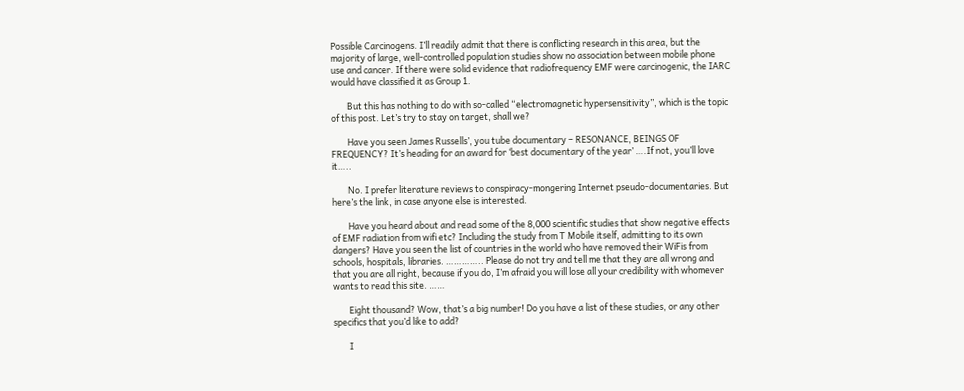Possible Carcinogens. I’ll readily admit that there is conflicting research in this area, but the majority of large, well-controlled population studies show no association between mobile phone use and cancer. If there were solid evidence that radiofrequency EMF were carcinogenic, the IARC would have classified it as Group 1.

        But this has nothing to do with so-called “electromagnetic hypersensitivity”, which is the topic of this post. Let’s try to stay on target, shall we?

        Have you seen James Russells’, you tube documentary – RESONANCE, BEINGS OF FREQUENCY? It’s heading for an award for ‘best documentary of the year’ ….If not, you’ll love it…..

        No. I prefer literature reviews to conspiracy-mongering Internet pseudo-documentaries. But here’s the link, in case anyone else is interested.

        Have you heard about and read some of the 8,000 scientific studies that show negative effects of EMF radiation from wifi etc? Including the study from T Mobile itself, admitting to its own dangers? Have you seen the list of countries in the world who have removed their WiFis from schools, hospitals, libraries. ………….. Please do not try and tell me that they are all wrong and that you are all right, because if you do, I’m afraid you will lose all your credibility with whomever wants to read this site. ……

        Eight thousand? Wow, that’s a big number! Do you have a list of these studies, or any other specifics that you’d like to add?

        I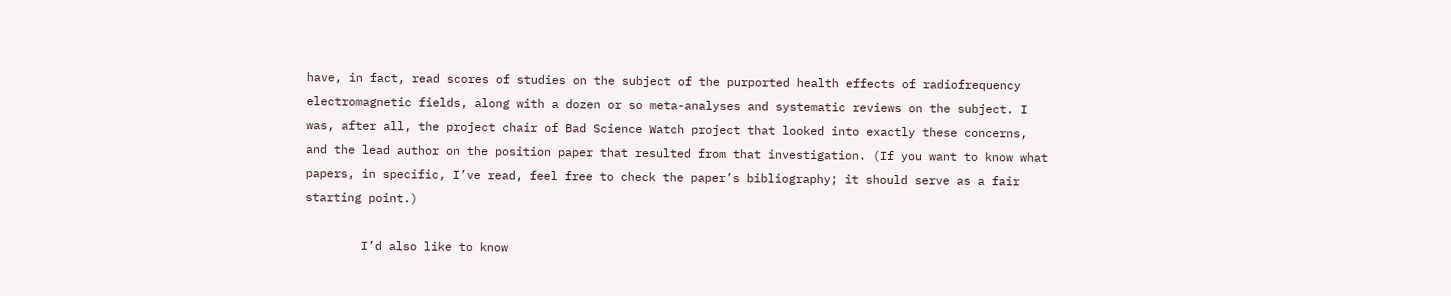have, in fact, read scores of studies on the subject of the purported health effects of radiofrequency electromagnetic fields, along with a dozen or so meta-analyses and systematic reviews on the subject. I was, after all, the project chair of Bad Science Watch project that looked into exactly these concerns, and the lead author on the position paper that resulted from that investigation. (If you want to know what papers, in specific, I’ve read, feel free to check the paper’s bibliography; it should serve as a fair starting point.)

        I’d also like to know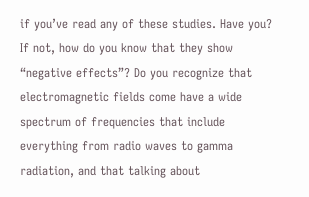if you’ve read any of these studies. Have you? If not, how do you know that they show “negative effects”? Do you recognize that electromagnetic fields come have a wide spectrum of frequencies that include everything from radio waves to gamma radiation, and that talking about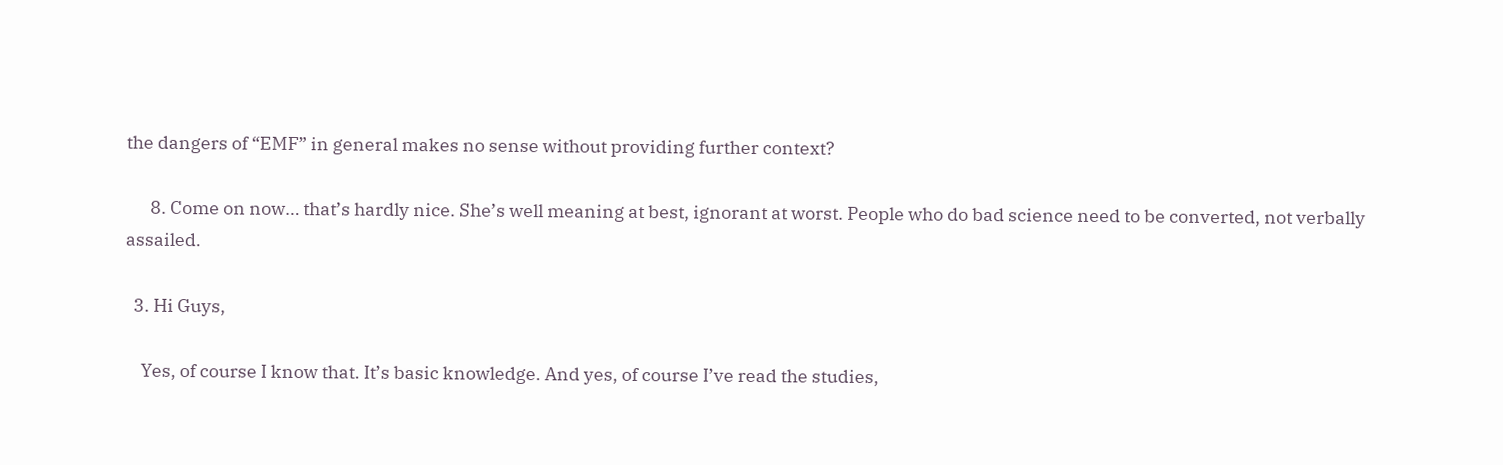the dangers of “EMF” in general makes no sense without providing further context?

      8. Come on now… that’s hardly nice. She’s well meaning at best, ignorant at worst. People who do bad science need to be converted, not verbally assailed.

  3. Hi Guys,

    Yes, of course I know that. It’s basic knowledge. And yes, of course I’ve read the studies,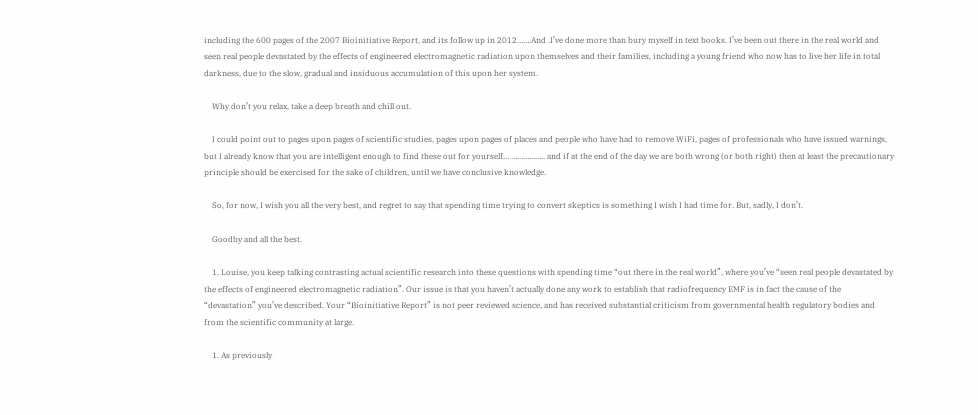including the 600 pages of the 2007 Bioinitiative Report, and its follow up in 2012…….And .I’ve done more than bury myself in text books. I’ve been out there in the real world and seen real people devastated by the effects of engineered electromagnetic radiation upon themselves and their families, including a young friend who now has to live her life in total darkness, due to the slow, gradual and insiduous accumulation of this upon her system.

    Why don’t you relax, take a deep breath and chill out.

    I could point out to pages upon pages of scientific studies, pages upon pages of places and people who have had to remove WiFi, pages of professionals who have issued warnings, but I already know that you are intelligent enough to find these out for yourself… …………….. and if at the end of the day we are both wrong (or both right) then at least the precautionary principle should be exercised for the sake of children, until we have conclusive knowledge.

    So, for now, I wish you all the very best, and regret to say that spending time trying to convert skeptics is something I wish I had time for. But, sadly, I don’t.

    Goodby and all the best.

    1. Louise, you keep talking contrasting actual scientific research into these questions with spending time “out there in the real world”, where you’ve “seen real people devastated by the effects of engineered electromagnetic radiation”. Our issue is that you haven’t actually done any work to establish that radiofrequency EMF is in fact the cause of the “devastation” you’ve described. Your “Bioinitiative Report” is not peer reviewed science, and has received substantial criticism from governmental health regulatory bodies and from the scientific community at large.

    1. As previously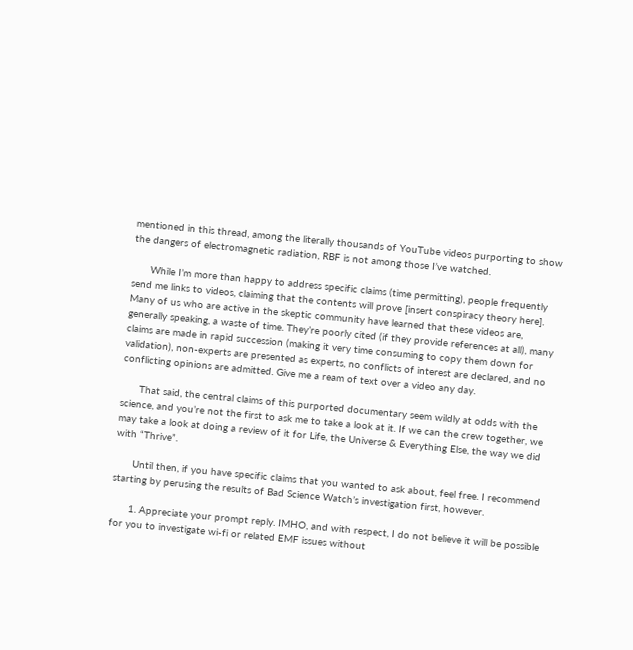mentioned in this thread, among the literally thousands of YouTube videos purporting to show the dangers of electromagnetic radiation, RBF is not among those I’ve watched.

      While I’m more than happy to address specific claims (time permitting), people frequently send me links to videos, claiming that the contents will prove [insert conspiracy theory here]. Many of us who are active in the skeptic community have learned that these videos are, generally speaking, a waste of time. They’re poorly cited (if they provide references at all), many claims are made in rapid succession (making it very time consuming to copy them down for validation), non-experts are presented as experts, no conflicts of interest are declared, and no conflicting opinions are admitted. Give me a ream of text over a video any day.

      That said, the central claims of this purported documentary seem wildly at odds with the science, and you’re not the first to ask me to take a look at it. If we can the crew together, we may take a look at doing a review of it for Life, the Universe & Everything Else, the way we did with “Thrive”.

      Until then, if you have specific claims that you wanted to ask about, feel free. I recommend starting by perusing the results of Bad Science Watch’s investigation first, however.

      1. Appreciate your prompt reply. IMHO, and with respect, I do not believe it will be possible for you to investigate wi-fi or related EMF issues without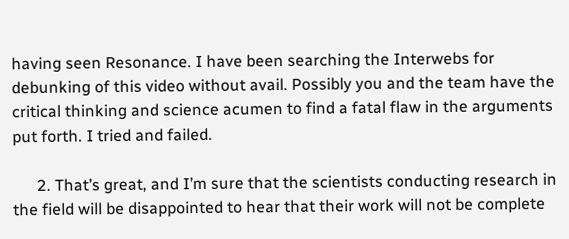having seen Resonance. I have been searching the Interwebs for debunking of this video without avail. Possibly you and the team have the critical thinking and science acumen to find a fatal flaw in the arguments put forth. I tried and failed.

      2. That’s great, and I’m sure that the scientists conducting research in the field will be disappointed to hear that their work will not be complete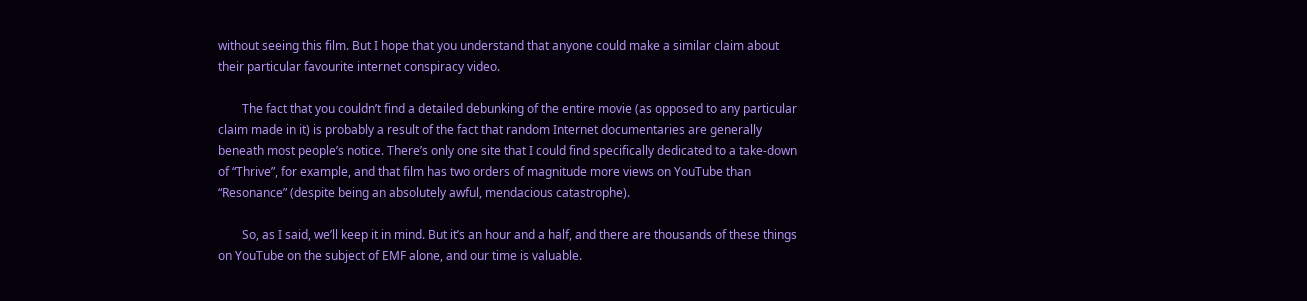without seeing this film. But I hope that you understand that anyone could make a similar claim about their particular favourite internet conspiracy video.

        The fact that you couldn’t find a detailed debunking of the entire movie (as opposed to any particular claim made in it) is probably a result of the fact that random Internet documentaries are generally beneath most people’s notice. There’s only one site that I could find specifically dedicated to a take-down of “Thrive”, for example, and that film has two orders of magnitude more views on YouTube than “Resonance” (despite being an absolutely awful, mendacious catastrophe).

        So, as I said, we’ll keep it in mind. But it’s an hour and a half, and there are thousands of these things on YouTube on the subject of EMF alone, and our time is valuable.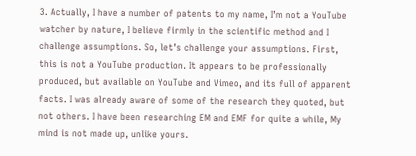3. Actually, I have a number of patents to my name, I’m not a YouTube watcher by nature, I believe firmly in the scientific method and I challenge assumptions. So, let’s challenge your assumptions. First, this is not a YouTube production. It appears to be professionally produced, but available on YouTube and Vimeo, and its full of apparent facts. I was already aware of some of the research they quoted, but not others. I have been researching EM and EMF for quite a while, My mind is not made up, unlike yours.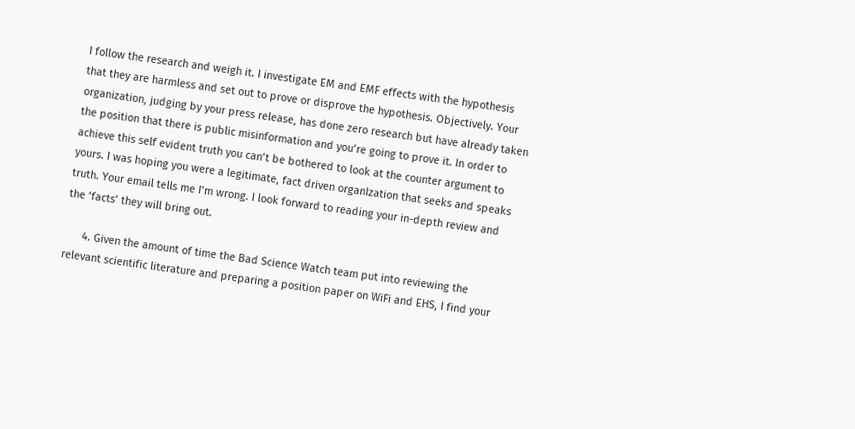I follow the research and weigh it. I investigate EM and EMF effects with the hypothesis that they are harmless and set out to prove or disprove the hypothesis. Objectively. Your organization, judging by your press release, has done zero research but have already taken the position that there is public misinformation and you’re going to prove it. In order to achieve this self evident truth you can’t be bothered to look at the counter argument to yours. I was hoping you were a legitimate, fact driven organIzation that seeks and speaks truth. Your email tells me I’m wrong. I look forward to reading your in-depth review and the ‘facts’ they will bring out.

      4. Given the amount of time the Bad Science Watch team put into reviewing the relevant scientific literature and preparing a position paper on WiFi and EHS, I find your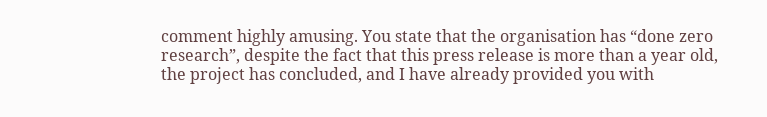comment highly amusing. You state that the organisation has “done zero research”, despite the fact that this press release is more than a year old, the project has concluded, and I have already provided you with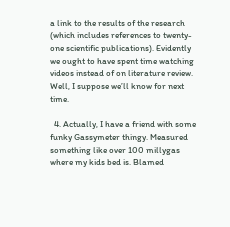a link to the results of the research (which includes references to twenty-one scientific publications). Evidently we ought to have spent time watching videos instead of on literature review. Well, I suppose we’ll know for next time.

  4. Actually, I have a friend with some funky Gassymeter thingy. Measured something like over 100 millygas where my kids bed is. Blamed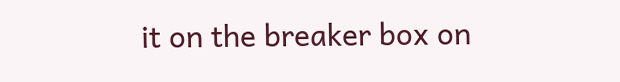it on the breaker box on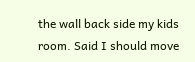the wall back side my kids room. Said I should move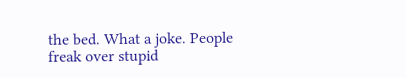the bed. What a joke. People freak over stupid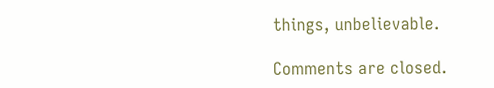things, unbelievable.

Comments are closed.